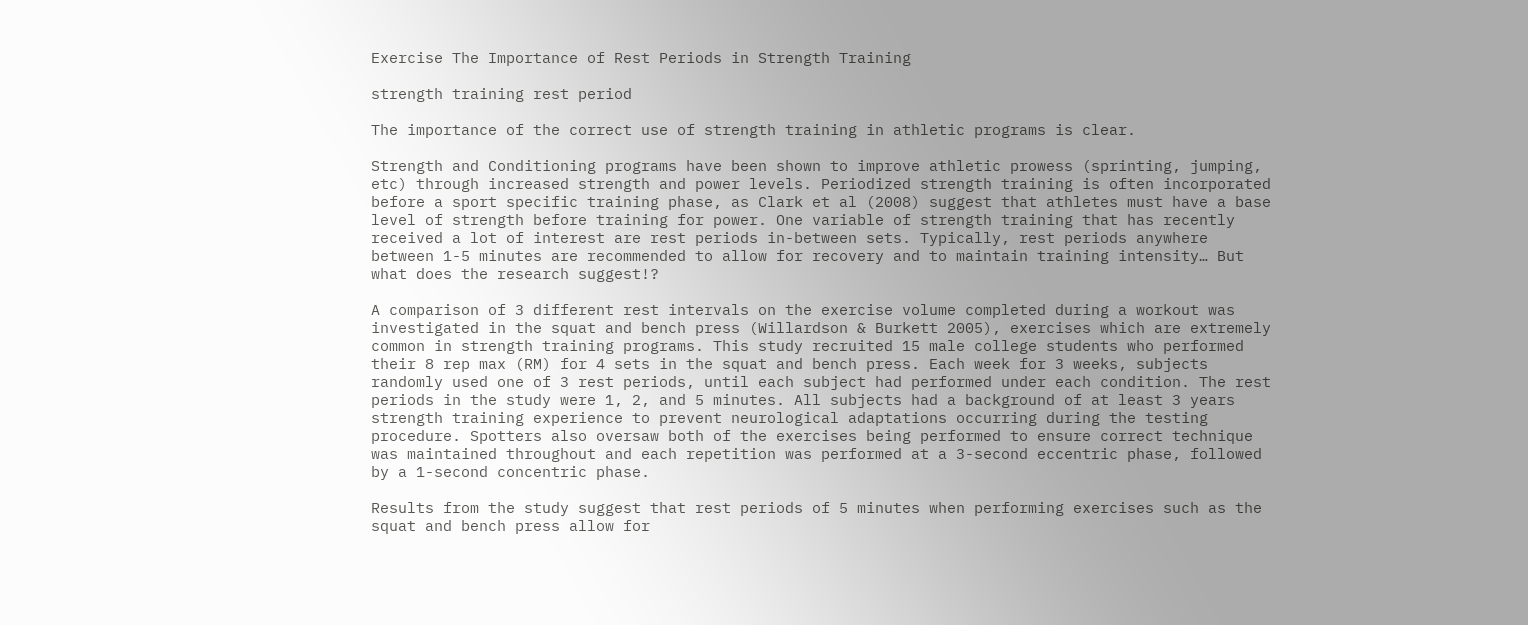Exercise The Importance of Rest Periods in Strength Training

strength training rest period

The importance of the correct use of strength training in athletic programs is clear.

Strength and Conditioning programs have been shown to improve athletic prowess (sprinting, jumping, etc) through increased strength and power levels. Periodized strength training is often incorporated before a sport specific training phase, as Clark et al (2008) suggest that athletes must have a base level of strength before training for power. One variable of strength training that has recently received a lot of interest are rest periods in-between sets. Typically, rest periods anywhere between 1-5 minutes are recommended to allow for recovery and to maintain training intensity… But what does the research suggest!?

A comparison of 3 different rest intervals on the exercise volume completed during a workout was investigated in the squat and bench press (Willardson & Burkett 2005), exercises which are extremely common in strength training programs. This study recruited 15 male college students who performed their 8 rep max (RM) for 4 sets in the squat and bench press. Each week for 3 weeks, subjects randomly used one of 3 rest periods, until each subject had performed under each condition. The rest periods in the study were 1, 2, and 5 minutes. All subjects had a background of at least 3 years strength training experience to prevent neurological adaptations occurring during the testing procedure. Spotters also oversaw both of the exercises being performed to ensure correct technique was maintained throughout and each repetition was performed at a 3-second eccentric phase, followed by a 1-second concentric phase.

Results from the study suggest that rest periods of 5 minutes when performing exercises such as the squat and bench press allow for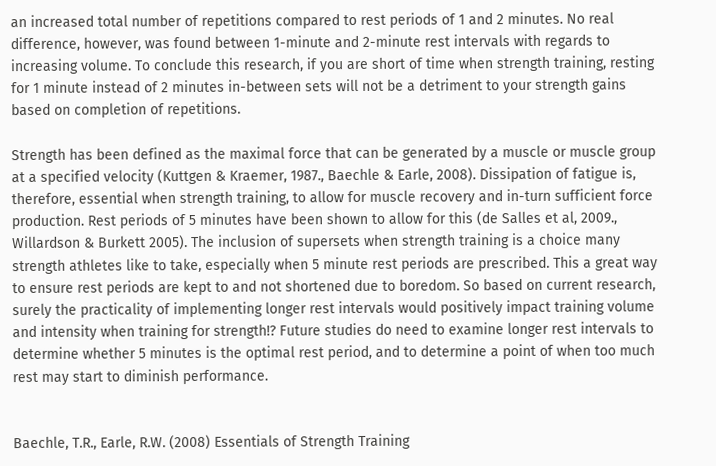an increased total number of repetitions compared to rest periods of 1 and 2 minutes. No real difference, however, was found between 1-minute and 2-minute rest intervals with regards to increasing volume. To conclude this research, if you are short of time when strength training, resting for 1 minute instead of 2 minutes in-between sets will not be a detriment to your strength gains based on completion of repetitions.

Strength has been defined as the maximal force that can be generated by a muscle or muscle group at a specified velocity (Kuttgen & Kraemer, 1987., Baechle & Earle, 2008). Dissipation of fatigue is, therefore, essential when strength training, to allow for muscle recovery and in-turn sufficient force production. Rest periods of 5 minutes have been shown to allow for this (de Salles et al, 2009., Willardson & Burkett 2005). The inclusion of supersets when strength training is a choice many strength athletes like to take, especially when 5 minute rest periods are prescribed. This a great way to ensure rest periods are kept to and not shortened due to boredom. So based on current research, surely the practicality of implementing longer rest intervals would positively impact training volume and intensity when training for strength!? Future studies do need to examine longer rest intervals to determine whether 5 minutes is the optimal rest period, and to determine a point of when too much rest may start to diminish performance.


Baechle, T.R., Earle, R.W. (2008) Essentials of Strength Training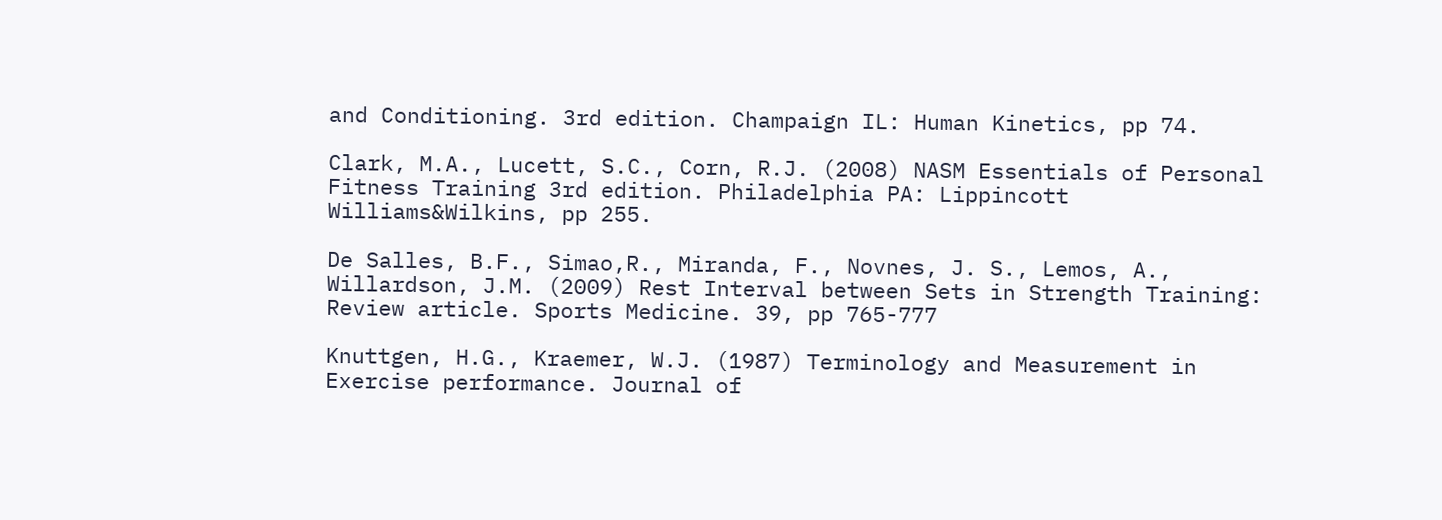and Conditioning. 3rd edition. Champaign IL: Human Kinetics, pp 74.

Clark, M.A., Lucett, S.C., Corn, R.J. (2008) NASM Essentials of Personal Fitness Training 3rd edition. Philadelphia PA: Lippincott Williams&Wilkins, pp 255.

De Salles, B.F., Simao,R., Miranda, F., Novnes, J. S., Lemos, A., Willardson, J.M. (2009) Rest Interval between Sets in Strength Training: Review article. Sports Medicine. 39, pp 765-777

Knuttgen, H.G., Kraemer, W.J. (1987) Terminology and Measurement in Exercise performance. Journal of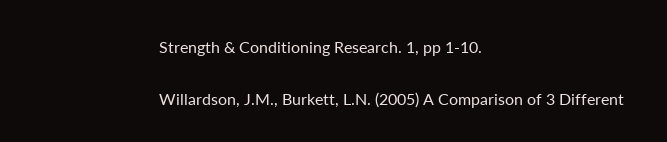Strength & Conditioning Research. 1, pp 1-10.

Willardson, J.M., Burkett, L.N. (2005) A Comparison of 3 Different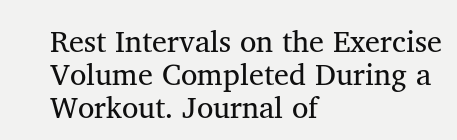Rest Intervals on the Exercise Volume Completed During a Workout. Journal of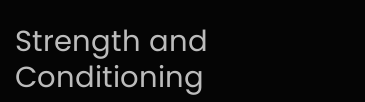Strength and Conditioning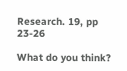Research. 19, pp 23-26

What do you think?